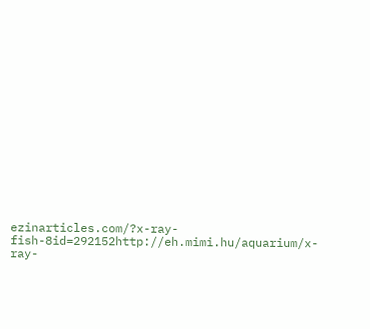ezinarticles.com/?x-ray-fish-8id=292152http://eh.mimi.hu/aquarium/x-ray-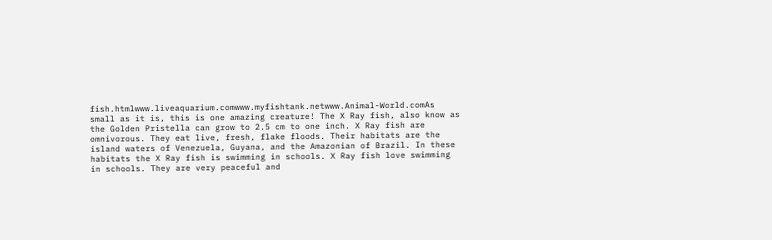fish.htmlwww.liveaquarium.comwww.myfishtank.netwww.Animal-World.comAs small as it is, this is one amazing creature! The X Ray fish, also know as the Golden Pristella can grow to 2.5 cm to one inch. X Ray fish are omnivorous. They eat live, fresh, flake floods. Their habitats are the island waters of Venezuela, Guyana, and the Amazonian of Brazil. In these habitats the X Ray fish is swimming in schools. X Ray fish love swimming in schools. They are very peaceful and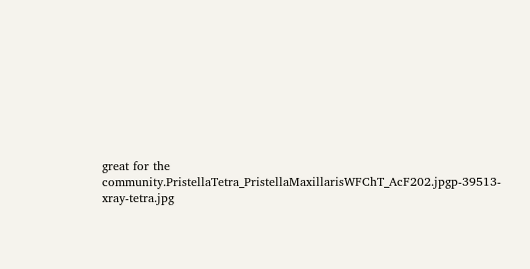great for the community.PristellaTetra_PristellaMaxillarisWFChT_AcF202.jpgp-39513-xray-tetra.jpg